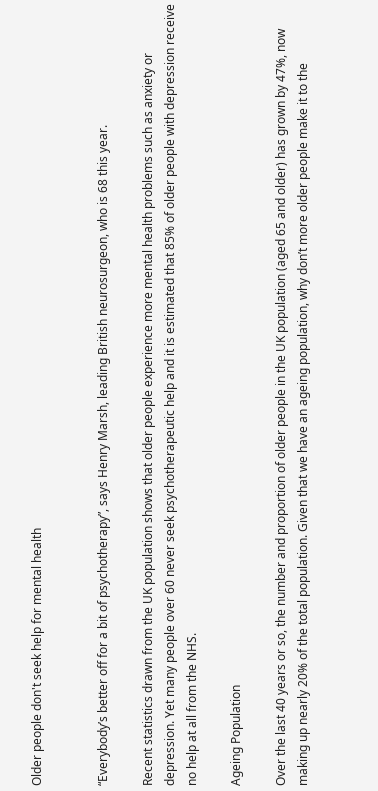Older people don't seek help for mental health


“Everybody’s better off for a bit of psychotherapy”, says Henry Marsh, leading British neurosurgeon, who is 68 this year.

Recent statistics drawn from the UK population shows that older people experience more mental health problems such as anxiety or depression. Yet many people over 60 never seek psychotherapeutic help and it is estimated that 85% of older people with depression receive no help at all from the NHS.

Ageing Population

Over the last 40 years or so, the number and proportion of older people in the UK population (aged 65 and older) has grown by 47%, now making up nearly 20% of the total population. Given that we have an ageing population, why don’t more older people make it to the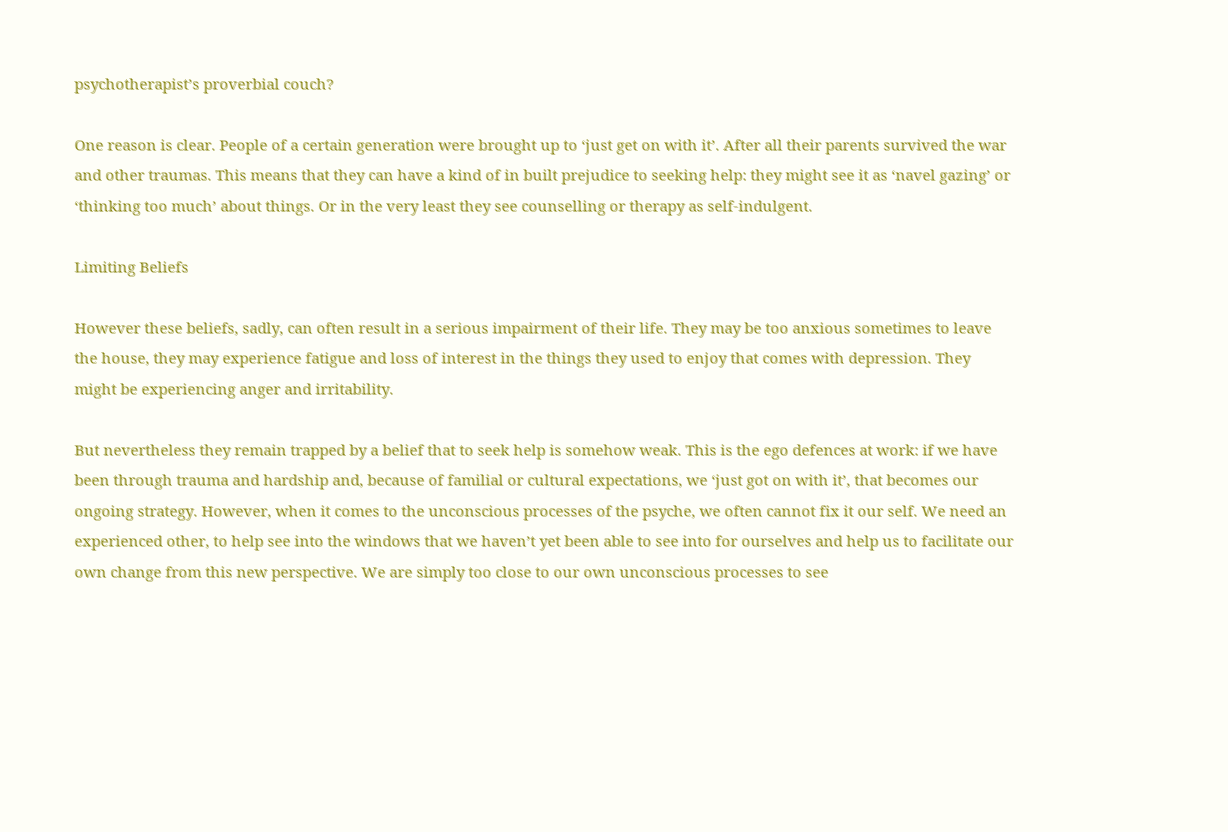psychotherapist’s proverbial couch?

One reason is clear. People of a certain generation were brought up to ‘just get on with it’. After all their parents survived the war and other traumas. This means that they can have a kind of in built prejudice to seeking help: they might see it as ‘navel gazing’ or ‘thinking too much’ about things. Or in the very least they see counselling or therapy as self-indulgent.

Limiting Beliefs

However these beliefs, sadly, can often result in a serious impairment of their life. They may be too anxious sometimes to leave the house, they may experience fatigue and loss of interest in the things they used to enjoy that comes with depression. They might be experiencing anger and irritability.

But nevertheless they remain trapped by a belief that to seek help is somehow weak. This is the ego defences at work: if we have been through trauma and hardship and, because of familial or cultural expectations, we ‘just got on with it’, that becomes our ongoing strategy. However, when it comes to the unconscious processes of the psyche, we often cannot fix it our self. We need an experienced other, to help see into the windows that we haven’t yet been able to see into for ourselves and help us to facilitate our own change from this new perspective. We are simply too close to our own unconscious processes to see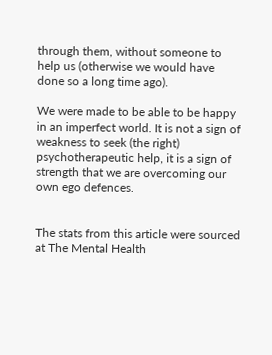through them, without someone to help us (otherwise we would have done so a long time ago).

We were made to be able to be happy in an imperfect world. It is not a sign of weakness to seek (the right) psychotherapeutic help, it is a sign of strength that we are overcoming our own ego defences.


The stats from this article were sourced at The Mental Health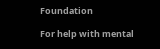Foundation

For help with mental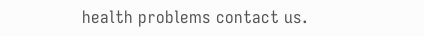health problems contact us.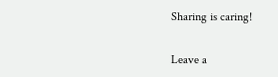Sharing is caring!

Leave a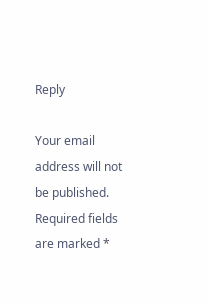Reply

Your email address will not be published. Required fields are marked *